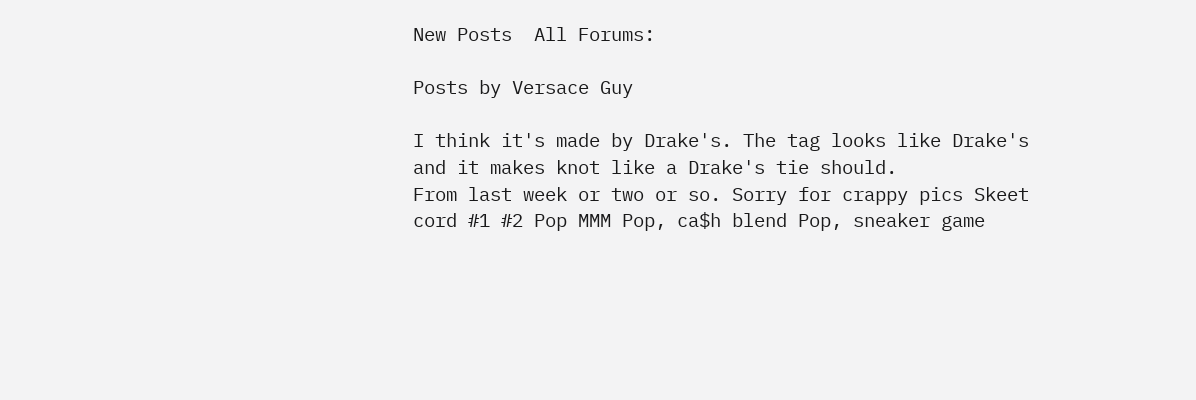New Posts  All Forums:

Posts by Versace Guy

I think it's made by Drake's. The tag looks like Drake's and it makes knot like a Drake's tie should.
From last week or two or so. Sorry for crappy pics Skeet cord #1 #2 Pop MMM Pop, ca$h blend Pop, sneaker game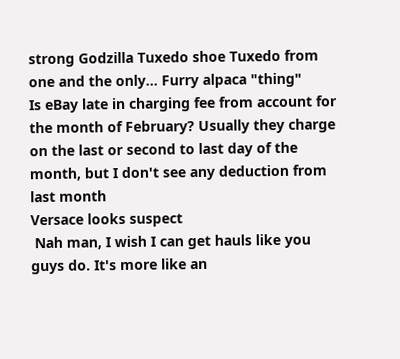strong Godzilla Tuxedo shoe Tuxedo from one and the only... Furry alpaca "thing"
Is eBay late in charging fee from account for the month of February? Usually they charge on the last or second to last day of the month, but I don't see any deduction from last month
Versace looks suspect
 Nah man, I wish I can get hauls like you guys do. It's more like an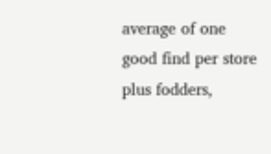average of one good find per store plus fodders,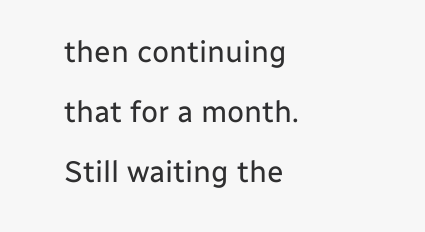then continuing that for a month. Still waiting the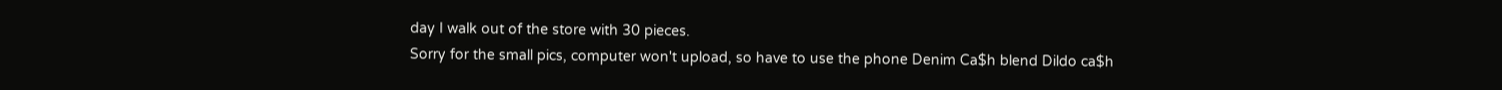day I walk out of the store with 30 pieces.
Sorry for the small pics, computer won't upload, so have to use the phone Denim Ca$h blend Dildo ca$h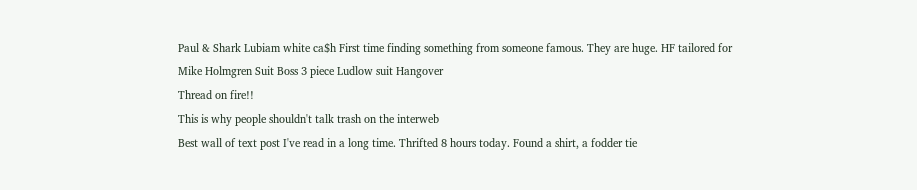Paul & Shark Lubiam white ca$h First time finding something from someone famous. They are huge. HF tailored for Mike Holmgren Suit Boss 3 piece Ludlow suit Hangover
Thread on fire!!
This is why people shouldn't talk trash on the interweb
Best wall of text post I've read in a long time. Thrifted 8 hours today. Found a shirt, a fodder tie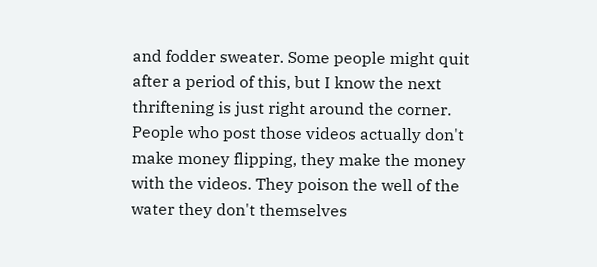and fodder sweater. Some people might quit after a period of this, but I know the next thriftening is just right around the corner.
People who post those videos actually don't make money flipping, they make the money with the videos. They poison the well of the water they don't themselves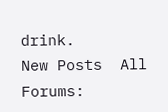drink.
New Posts  All Forums: